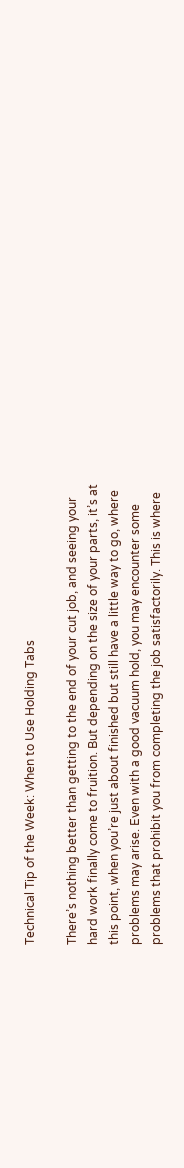Technical Tip of the Week: When to Use Holding Tabs

There’s nothing better than getting to the end of your cut job, and seeing your hard work finally come to fruition. But depending on the size of your parts, it’s at this point, when you’re just about finished but still have a little way to go, where problems may arise. Even with a good vacuum hold, you may encounter some problems that prohibit you from completing the job satisfactorily. This is where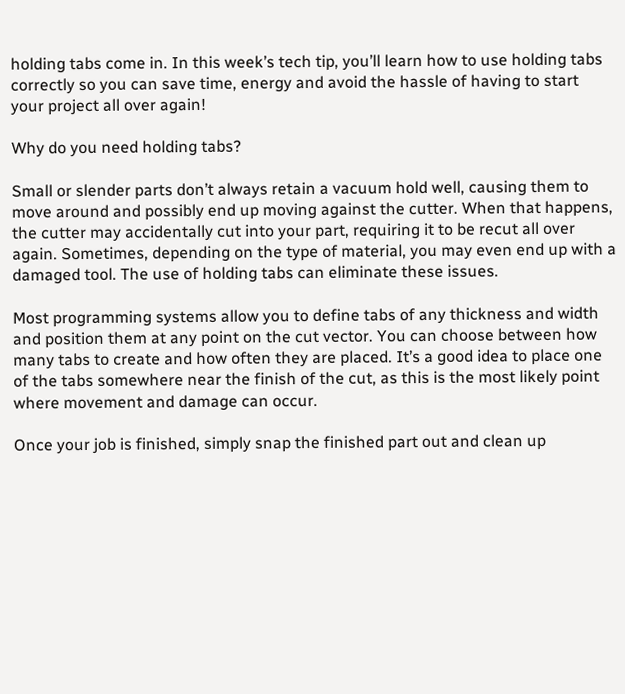holding tabs come in. In this week’s tech tip, you’ll learn how to use holding tabs correctly so you can save time, energy and avoid the hassle of having to start your project all over again!

Why do you need holding tabs?

Small or slender parts don’t always retain a vacuum hold well, causing them to move around and possibly end up moving against the cutter. When that happens, the cutter may accidentally cut into your part, requiring it to be recut all over again. Sometimes, depending on the type of material, you may even end up with a damaged tool. The use of holding tabs can eliminate these issues.

Most programming systems allow you to define tabs of any thickness and width and position them at any point on the cut vector. You can choose between how many tabs to create and how often they are placed. It’s a good idea to place one of the tabs somewhere near the finish of the cut, as this is the most likely point where movement and damage can occur.

Once your job is finished, simply snap the finished part out and clean up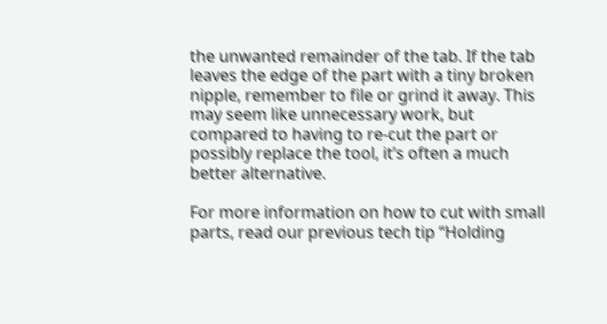the unwanted remainder of the tab. If the tab leaves the edge of the part with a tiny broken nipple, remember to file or grind it away. This may seem like unnecessary work, but compared to having to re-cut the part or possibly replace the tool, it’s often a much better alternative.

For more information on how to cut with small parts, read our previous tech tip “Holding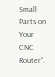Small Parts on Your CNC Router”.